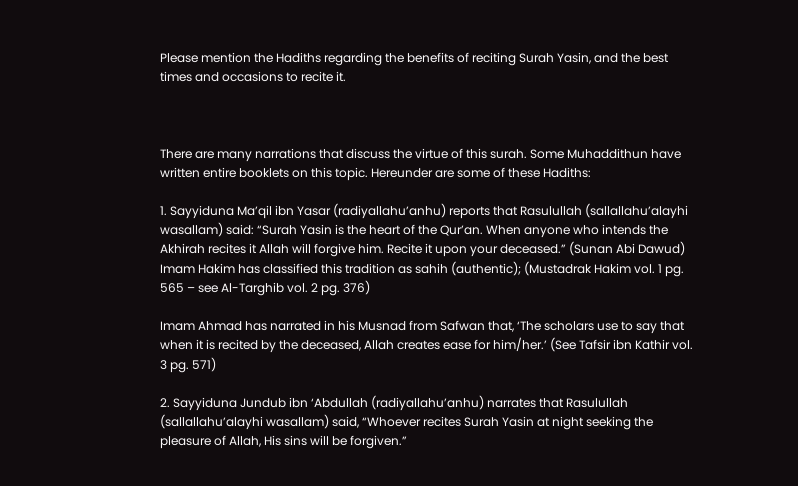Please mention the Hadiths regarding the benefits of reciting Surah Yasin, and the best times and occasions to recite it.



There are many narrations that discuss the virtue of this surah. Some Muhaddithun have written entire booklets on this topic. Hereunder are some of these Hadiths:

1. Sayyiduna Ma’qil ibn Yasar (radiyallahu’anhu) reports that Rasulullah (sallallahu’alayhi wasallam) said: “Surah Yasin is the heart of the Qur’an. When anyone who intends the Akhirah recites it Allah will forgive him. Recite it upon your deceased.” (Sunan Abi Dawud) Imam Hakim has classified this tradition as sahih (authentic); (Mustadrak Hakim vol. 1 pg. 565 – see Al-Targhib vol. 2 pg. 376)

Imam Ahmad has narrated in his Musnad from Safwan that, ‘The scholars use to say that when it is recited by the deceased, Allah creates ease for him/her.’ (See Tafsir ibn Kathir vol. 3 pg. 571)

2. Sayyiduna Jundub ibn ‘Abdullah (radiyallahu’anhu) narrates that Rasulullah (sallallahu’alayhi wasallam) said, “Whoever recites Surah Yasin at night seeking the pleasure of Allah, His sins will be forgiven.”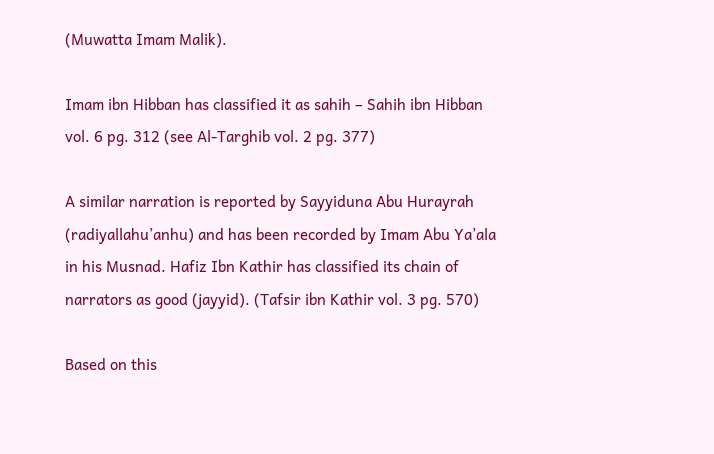(Muwatta Imam Malik).

Imam ibn Hibban has classified it as sahih – Sahih ibn Hibban vol. 6 pg. 312 (see Al-Targhib vol. 2 pg. 377)

A similar narration is reported by Sayyiduna Abu Hurayrah (radiyallahu’anhu) and has been recorded by Imam Abu Ya’ala in his Musnad. Hafiz Ibn Kathir has classified its chain of narrators as good (jayyid). (Tafsir ibn Kathir vol. 3 pg. 570)

Based on this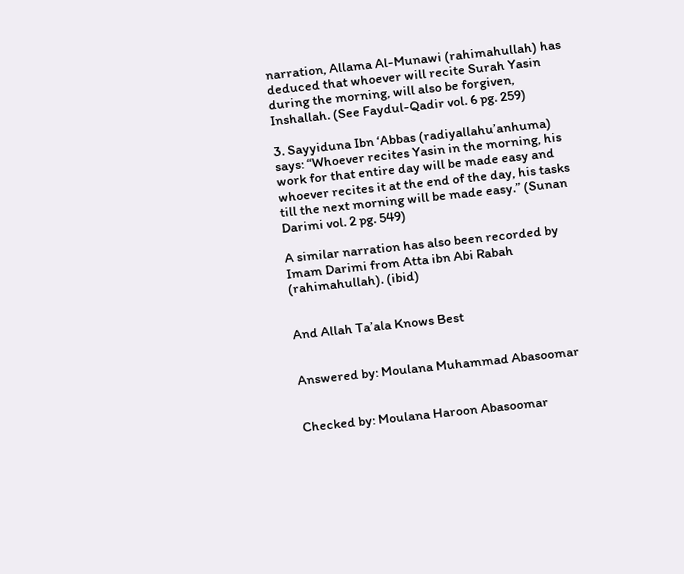narration, Allama Al-Munawi (rahimahullah) has deduced that whoever will recite Surah Yasin during the morning, will also be forgiven, Inshallah. (See Faydul-Qadir vol. 6 pg. 259)

3. Sayyiduna Ibn ‘Abbas (radiyallahu’anhuma) says: “Whoever recites Yasin in the morning, his work for that entire day will be made easy and whoever recites it at the end of the day, his tasks till the next morning will be made easy.” (Sunan Darimi vol. 2 pg. 549)

A similar narration has also been recorded by Imam Darimi from Atta ibn Abi Rabah (rahimahullah). (ibid)


And Allah Ta’ala Knows Best


Answered by: Moulana Muhammad Abasoomar


Checked by: Moulana Haroon Abasoomar